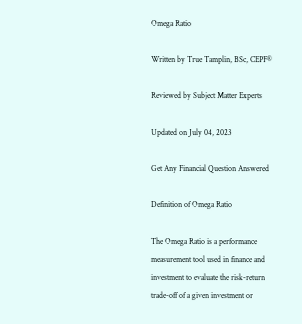Omega Ratio

Written by True Tamplin, BSc, CEPF®

Reviewed by Subject Matter Experts

Updated on July 04, 2023

Get Any Financial Question Answered

Definition of Omega Ratio

The Omega Ratio is a performance measurement tool used in finance and investment to evaluate the risk-return trade-off of a given investment or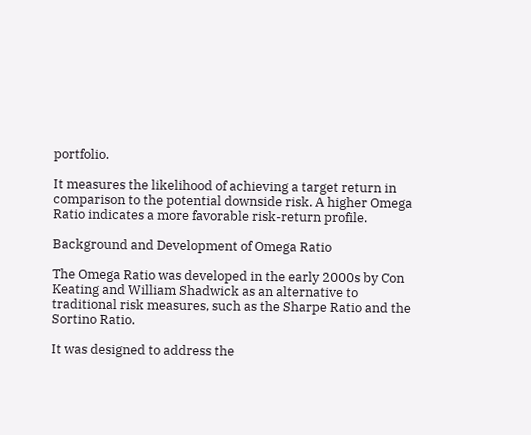portfolio.

It measures the likelihood of achieving a target return in comparison to the potential downside risk. A higher Omega Ratio indicates a more favorable risk-return profile.

Background and Development of Omega Ratio

The Omega Ratio was developed in the early 2000s by Con Keating and William Shadwick as an alternative to traditional risk measures, such as the Sharpe Ratio and the Sortino Ratio.

It was designed to address the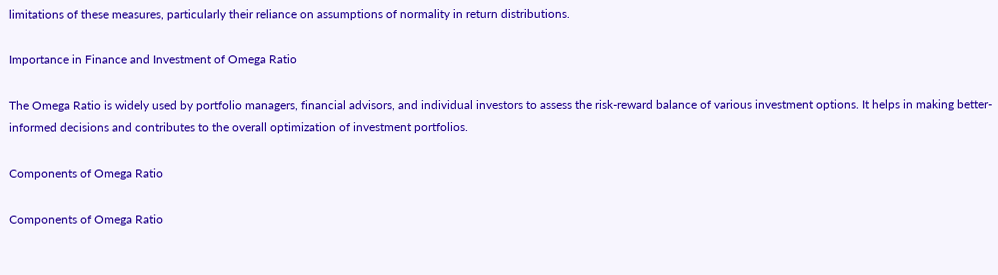limitations of these measures, particularly their reliance on assumptions of normality in return distributions.

Importance in Finance and Investment of Omega Ratio

The Omega Ratio is widely used by portfolio managers, financial advisors, and individual investors to assess the risk-reward balance of various investment options. It helps in making better-informed decisions and contributes to the overall optimization of investment portfolios.

Components of Omega Ratio

Components of Omega Ratio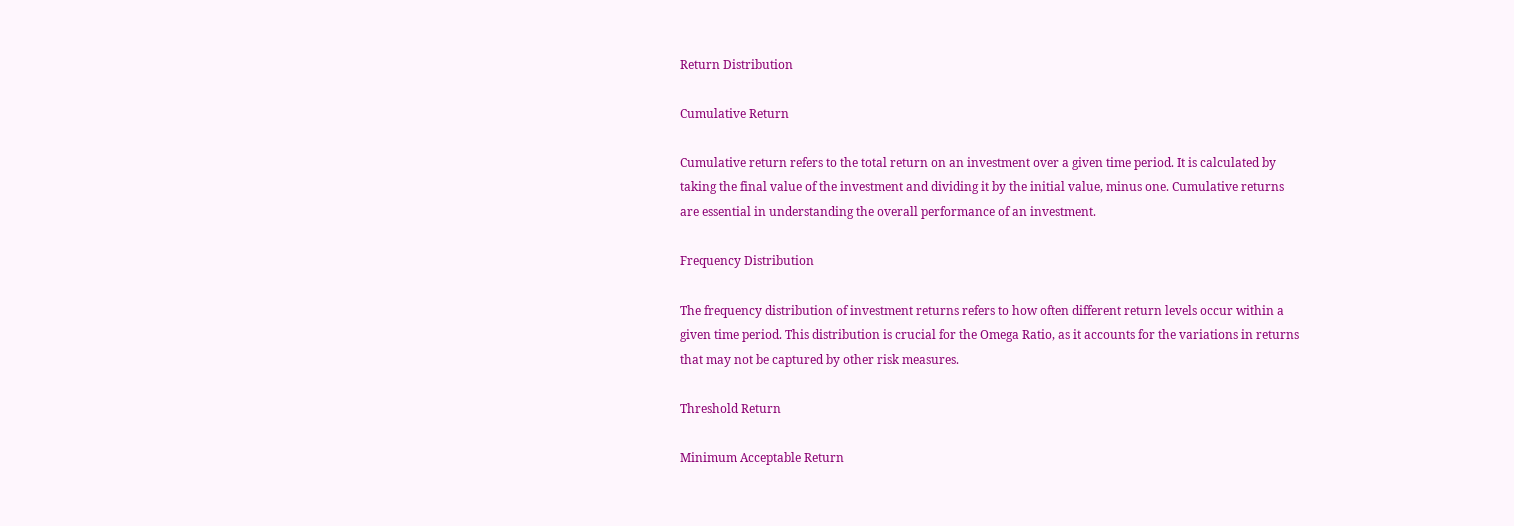Return Distribution

Cumulative Return

Cumulative return refers to the total return on an investment over a given time period. It is calculated by taking the final value of the investment and dividing it by the initial value, minus one. Cumulative returns are essential in understanding the overall performance of an investment.

Frequency Distribution

The frequency distribution of investment returns refers to how often different return levels occur within a given time period. This distribution is crucial for the Omega Ratio, as it accounts for the variations in returns that may not be captured by other risk measures.

Threshold Return

Minimum Acceptable Return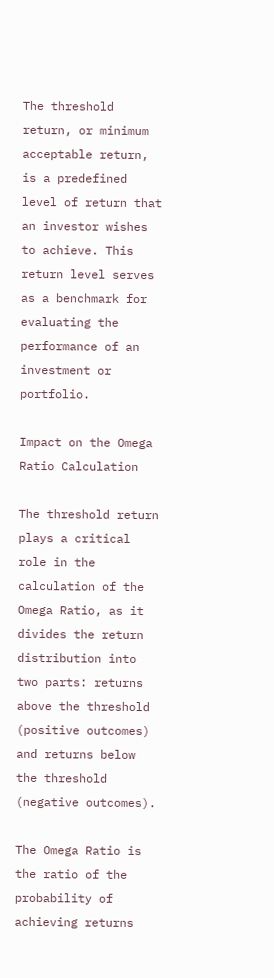The threshold return, or minimum acceptable return, is a predefined level of return that an investor wishes to achieve. This return level serves as a benchmark for evaluating the performance of an investment or portfolio.

Impact on the Omega Ratio Calculation

The threshold return plays a critical role in the calculation of the Omega Ratio, as it divides the return distribution into two parts: returns above the threshold (positive outcomes) and returns below the threshold (negative outcomes).

The Omega Ratio is the ratio of the probability of achieving returns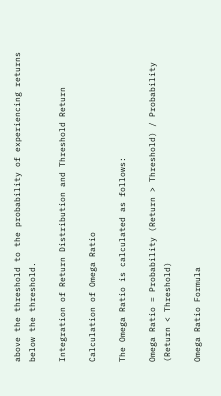above the threshold to the probability of experiencing returns below the threshold.

Integration of Return Distribution and Threshold Return

Calculation of Omega Ratio

The Omega Ratio is calculated as follows:

Omega Ratio = Probability (Return > Threshold) / Probability (Return < Threshold)

Omega Ratio Formula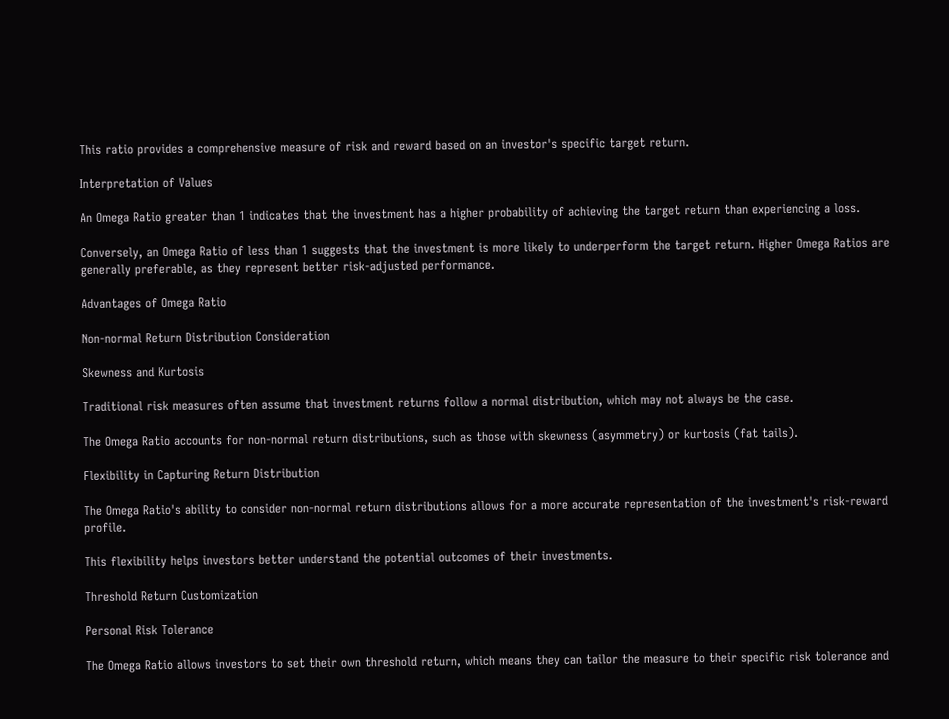This ratio provides a comprehensive measure of risk and reward based on an investor's specific target return.

Interpretation of Values

An Omega Ratio greater than 1 indicates that the investment has a higher probability of achieving the target return than experiencing a loss.

Conversely, an Omega Ratio of less than 1 suggests that the investment is more likely to underperform the target return. Higher Omega Ratios are generally preferable, as they represent better risk-adjusted performance.

Advantages of Omega Ratio

Non-normal Return Distribution Consideration

Skewness and Kurtosis

Traditional risk measures often assume that investment returns follow a normal distribution, which may not always be the case.

The Omega Ratio accounts for non-normal return distributions, such as those with skewness (asymmetry) or kurtosis (fat tails).

Flexibility in Capturing Return Distribution

The Omega Ratio's ability to consider non-normal return distributions allows for a more accurate representation of the investment's risk-reward profile.

This flexibility helps investors better understand the potential outcomes of their investments.

Threshold Return Customization

Personal Risk Tolerance

The Omega Ratio allows investors to set their own threshold return, which means they can tailor the measure to their specific risk tolerance and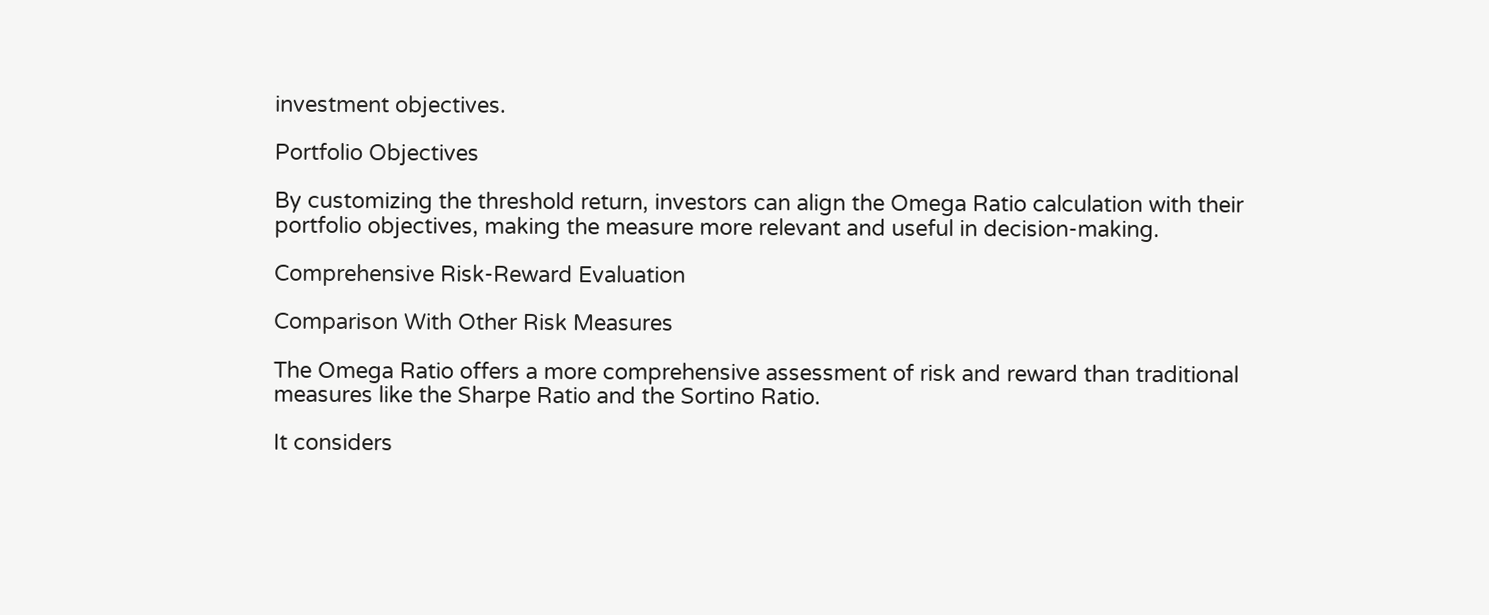investment objectives.

Portfolio Objectives

By customizing the threshold return, investors can align the Omega Ratio calculation with their portfolio objectives, making the measure more relevant and useful in decision-making.

Comprehensive Risk-Reward Evaluation

Comparison With Other Risk Measures

The Omega Ratio offers a more comprehensive assessment of risk and reward than traditional measures like the Sharpe Ratio and the Sortino Ratio.

It considers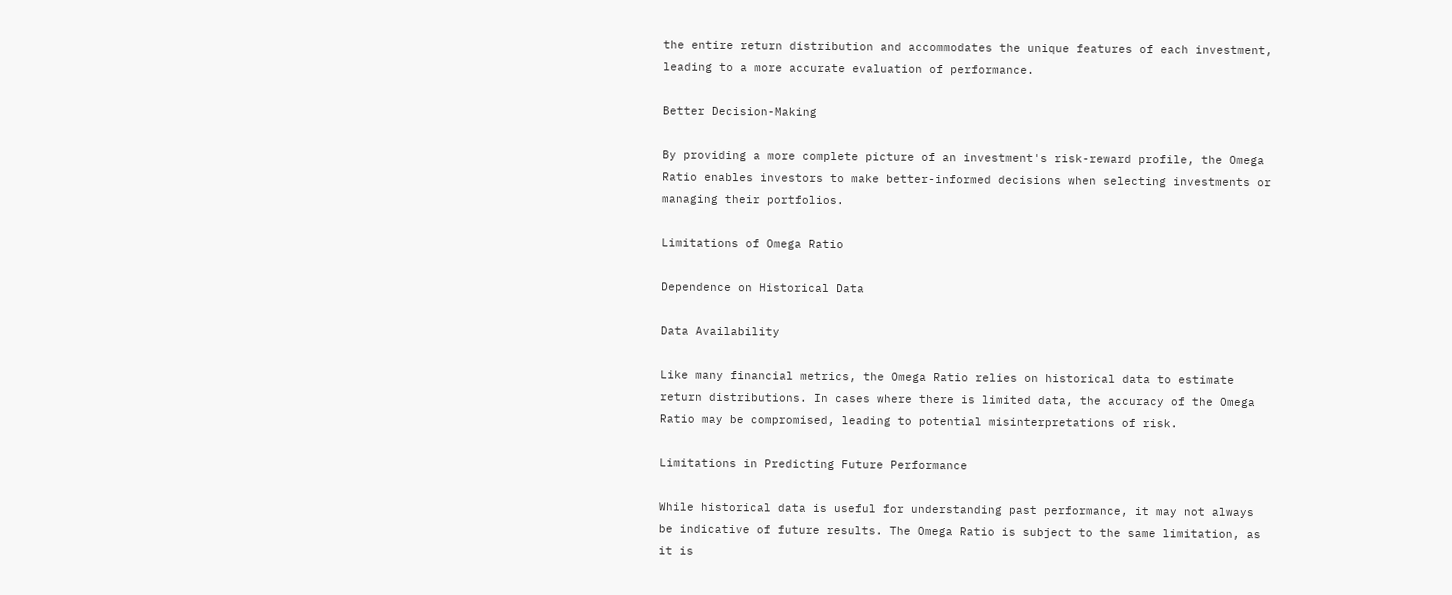the entire return distribution and accommodates the unique features of each investment, leading to a more accurate evaluation of performance.

Better Decision-Making

By providing a more complete picture of an investment's risk-reward profile, the Omega Ratio enables investors to make better-informed decisions when selecting investments or managing their portfolios.

Limitations of Omega Ratio

Dependence on Historical Data

Data Availability

Like many financial metrics, the Omega Ratio relies on historical data to estimate return distributions. In cases where there is limited data, the accuracy of the Omega Ratio may be compromised, leading to potential misinterpretations of risk.

Limitations in Predicting Future Performance

While historical data is useful for understanding past performance, it may not always be indicative of future results. The Omega Ratio is subject to the same limitation, as it is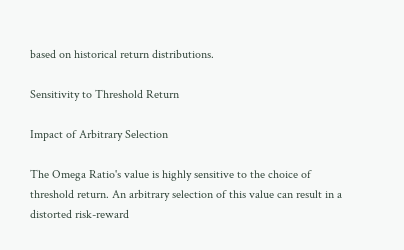based on historical return distributions.

Sensitivity to Threshold Return

Impact of Arbitrary Selection

The Omega Ratio's value is highly sensitive to the choice of threshold return. An arbitrary selection of this value can result in a distorted risk-reward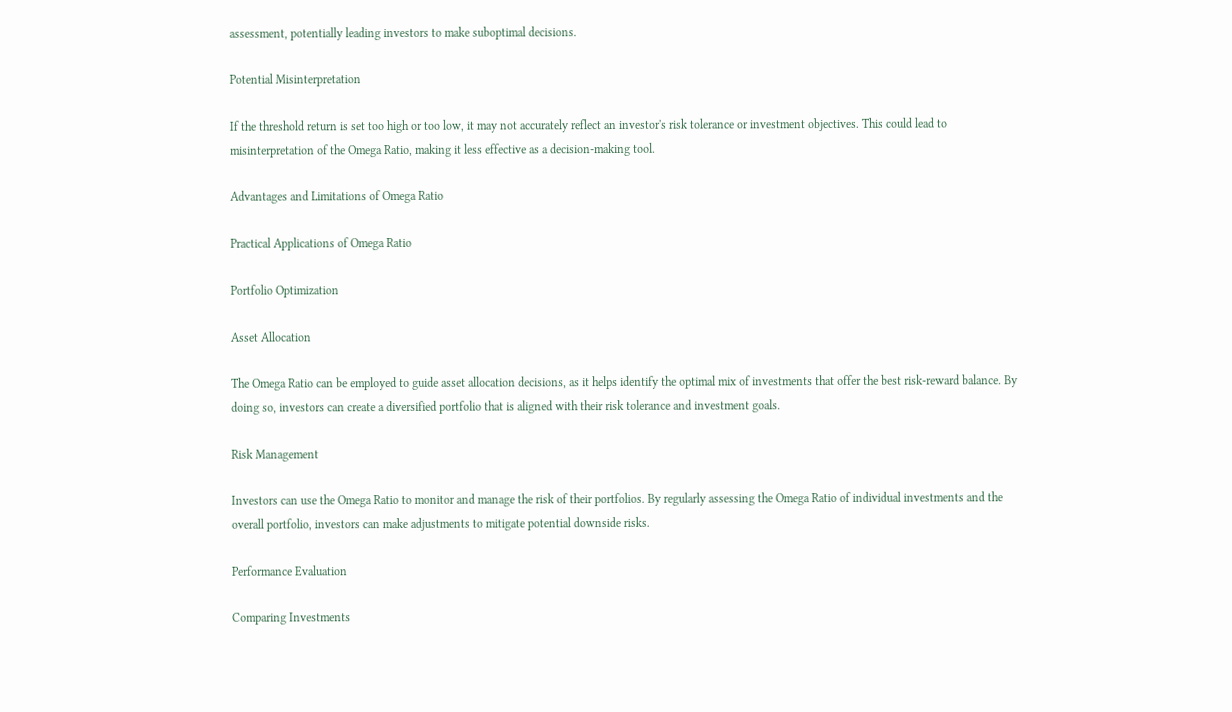assessment, potentially leading investors to make suboptimal decisions.

Potential Misinterpretation

If the threshold return is set too high or too low, it may not accurately reflect an investor's risk tolerance or investment objectives. This could lead to misinterpretation of the Omega Ratio, making it less effective as a decision-making tool.

Advantages and Limitations of Omega Ratio

Practical Applications of Omega Ratio

Portfolio Optimization

Asset Allocation

The Omega Ratio can be employed to guide asset allocation decisions, as it helps identify the optimal mix of investments that offer the best risk-reward balance. By doing so, investors can create a diversified portfolio that is aligned with their risk tolerance and investment goals.

Risk Management

Investors can use the Omega Ratio to monitor and manage the risk of their portfolios. By regularly assessing the Omega Ratio of individual investments and the overall portfolio, investors can make adjustments to mitigate potential downside risks.

Performance Evaluation

Comparing Investments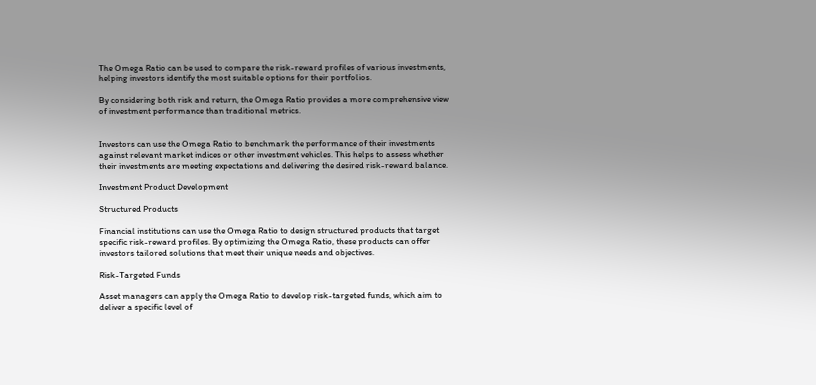The Omega Ratio can be used to compare the risk-reward profiles of various investments, helping investors identify the most suitable options for their portfolios.

By considering both risk and return, the Omega Ratio provides a more comprehensive view of investment performance than traditional metrics.


Investors can use the Omega Ratio to benchmark the performance of their investments against relevant market indices or other investment vehicles. This helps to assess whether their investments are meeting expectations and delivering the desired risk-reward balance.

Investment Product Development

Structured Products

Financial institutions can use the Omega Ratio to design structured products that target specific risk-reward profiles. By optimizing the Omega Ratio, these products can offer investors tailored solutions that meet their unique needs and objectives.

Risk-Targeted Funds

Asset managers can apply the Omega Ratio to develop risk-targeted funds, which aim to deliver a specific level of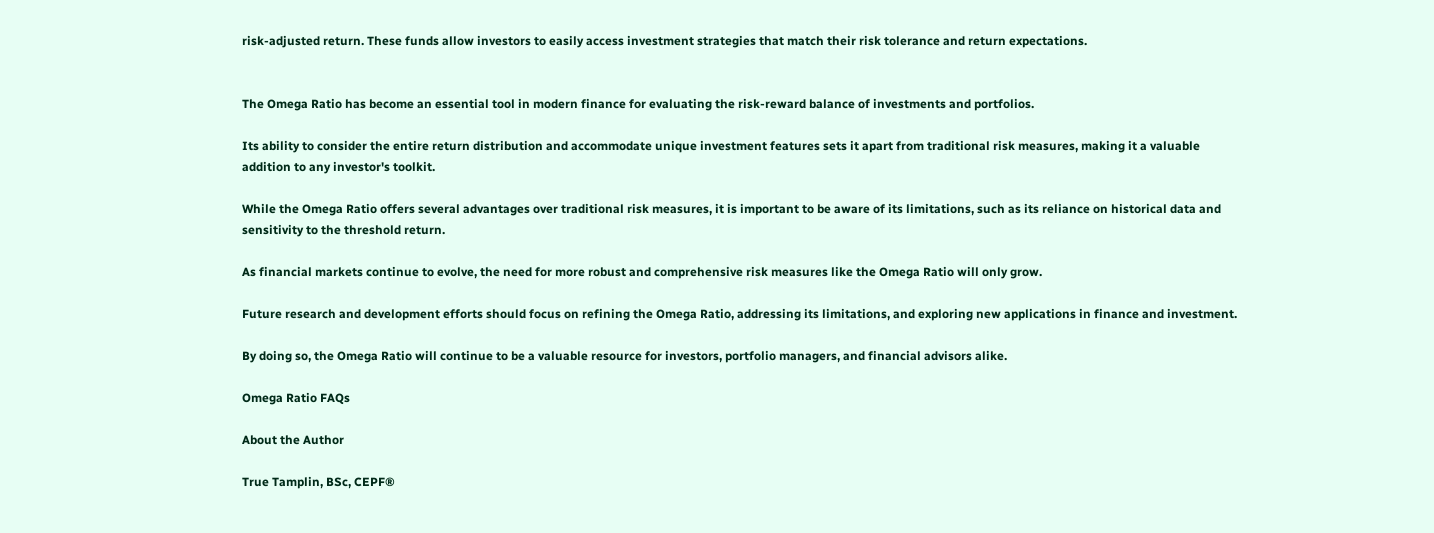risk-adjusted return. These funds allow investors to easily access investment strategies that match their risk tolerance and return expectations.


The Omega Ratio has become an essential tool in modern finance for evaluating the risk-reward balance of investments and portfolios.

Its ability to consider the entire return distribution and accommodate unique investment features sets it apart from traditional risk measures, making it a valuable addition to any investor's toolkit.

While the Omega Ratio offers several advantages over traditional risk measures, it is important to be aware of its limitations, such as its reliance on historical data and sensitivity to the threshold return.

As financial markets continue to evolve, the need for more robust and comprehensive risk measures like the Omega Ratio will only grow.

Future research and development efforts should focus on refining the Omega Ratio, addressing its limitations, and exploring new applications in finance and investment.

By doing so, the Omega Ratio will continue to be a valuable resource for investors, portfolio managers, and financial advisors alike.

Omega Ratio FAQs

About the Author

True Tamplin, BSc, CEPF®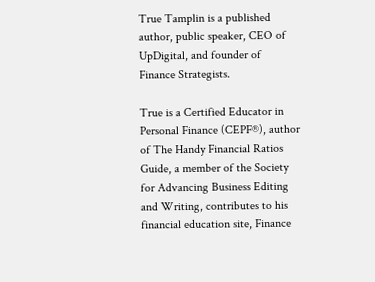True Tamplin is a published author, public speaker, CEO of UpDigital, and founder of Finance Strategists.

True is a Certified Educator in Personal Finance (CEPF®), author of The Handy Financial Ratios Guide, a member of the Society for Advancing Business Editing and Writing, contributes to his financial education site, Finance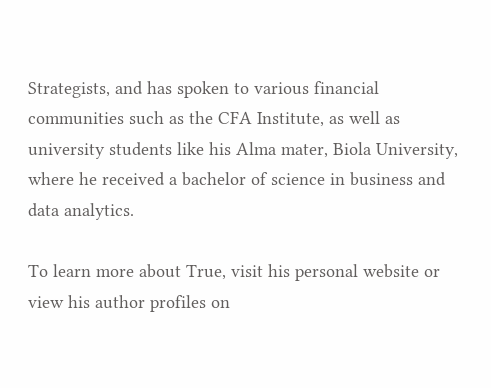Strategists, and has spoken to various financial communities such as the CFA Institute, as well as university students like his Alma mater, Biola University, where he received a bachelor of science in business and data analytics.

To learn more about True, visit his personal website or view his author profiles on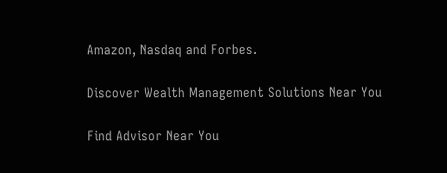Amazon, Nasdaq and Forbes.

Discover Wealth Management Solutions Near You

Find Advisor Near You